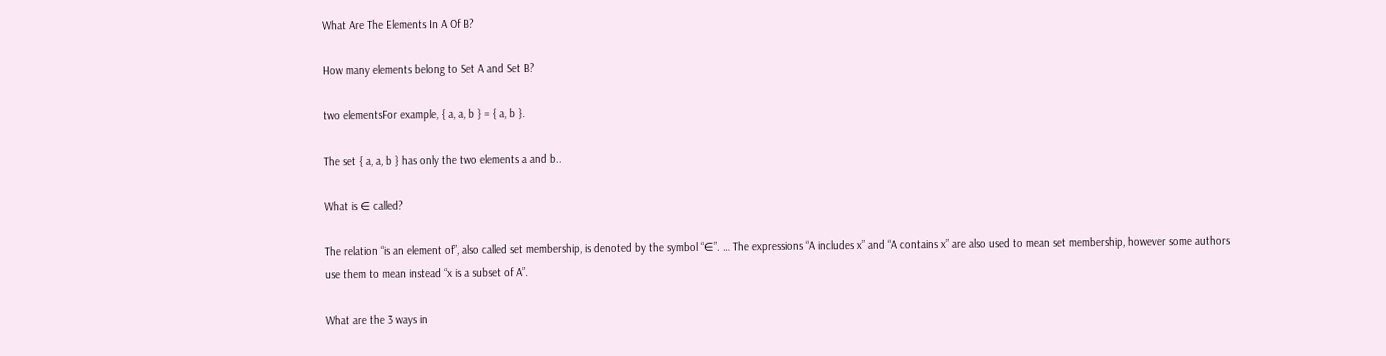What Are The Elements In A Of B?

How many elements belong to Set A and Set B?

two elementsFor example, { a, a, b } = { a, b }.

The set { a, a, b } has only the two elements a and b..

What is ∈ called?

The relation “is an element of”, also called set membership, is denoted by the symbol “∈”. … The expressions “A includes x” and “A contains x” are also used to mean set membership, however some authors use them to mean instead “x is a subset of A”.

What are the 3 ways in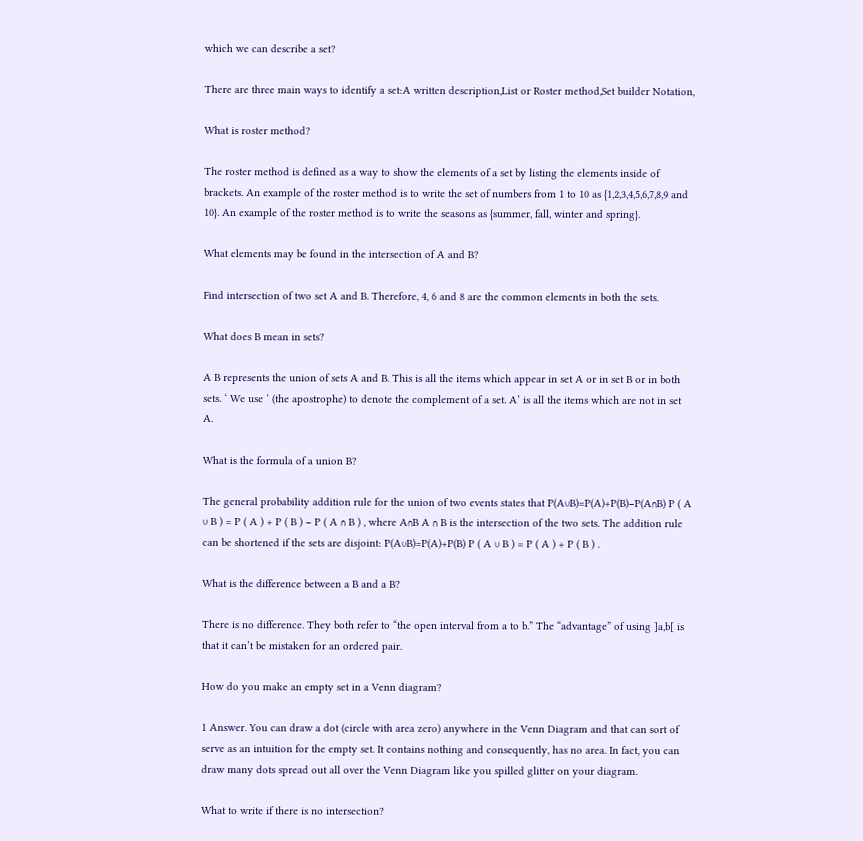which we can describe a set?

There are three main ways to identify a set:A written description,List or Roster method,Set builder Notation,

What is roster method?

The roster method is defined as a way to show the elements of a set by listing the elements inside of brackets. An example of the roster method is to write the set of numbers from 1 to 10 as {1,2,3,4,5,6,7,8,9 and 10}. An example of the roster method is to write the seasons as {summer, fall, winter and spring}.

What elements may be found in the intersection of A and B?

Find intersection of two set A and B. Therefore, 4, 6 and 8 are the common elements in both the sets.

What does B mean in sets?

A B represents the union of sets A and B. This is all the items which appear in set A or in set B or in both sets. ‘ We use ‘ (the apostrophe) to denote the complement of a set. A’ is all the items which are not in set A.

What is the formula of a union B?

The general probability addition rule for the union of two events states that P(A∪B)=P(A)+P(B)−P(A∩B) P ( A ∪ B ) = P ( A ) + P ( B ) − P ( A ∩ B ) , where A∩B A ∩ B is the intersection of the two sets. The addition rule can be shortened if the sets are disjoint: P(A∪B)=P(A)+P(B) P ( A ∪ B ) = P ( A ) + P ( B ) .

What is the difference between a B and a B?

There is no difference. They both refer to “the open interval from a to b.” The “advantage” of using ]a,b[ is that it can’t be mistaken for an ordered pair.

How do you make an empty set in a Venn diagram?

1 Answer. You can draw a dot (circle with area zero) anywhere in the Venn Diagram and that can sort of serve as an intuition for the empty set. It contains nothing and consequently, has no area. In fact, you can draw many dots spread out all over the Venn Diagram like you spilled glitter on your diagram.

What to write if there is no intersection?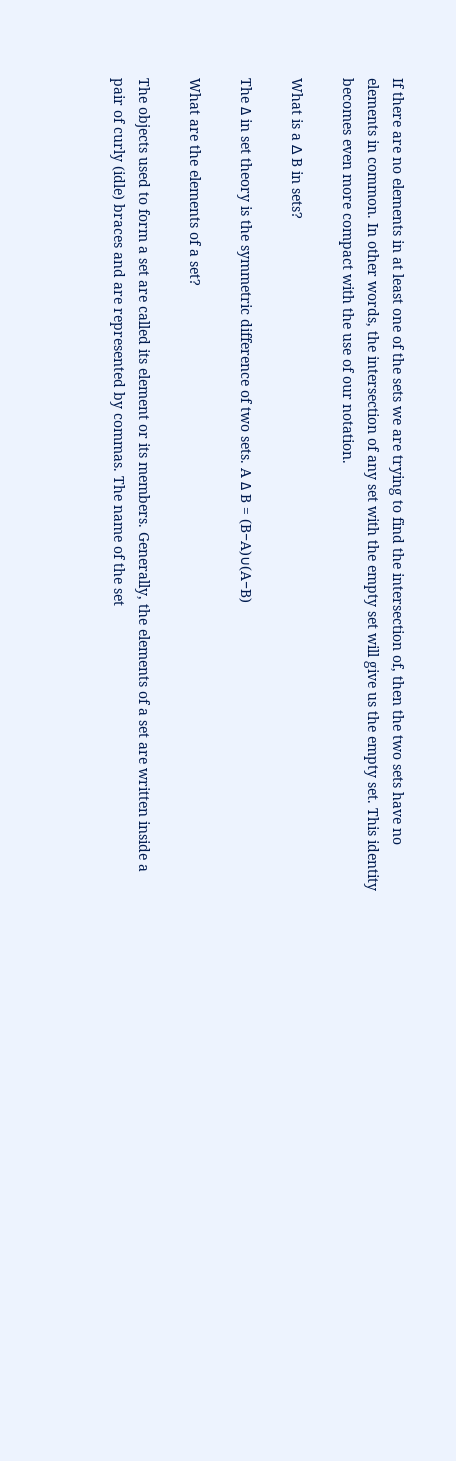If there are no elements in at least one of the sets we are trying to find the intersection of, then the two sets have no elements in common. In other words, the intersection of any set with the empty set will give us the empty set. This identity becomes even more compact with the use of our notation.

What is a ∆ B in sets?

The Δ in set theory is the symmetric difference of two sets. A Δ B = (B−A)∪(A−B)

What are the elements of a set?

The objects used to form a set are called its element or its members. Generally, the elements of a set are written inside a pair of curly (idle) braces and are represented by commas. The name of the set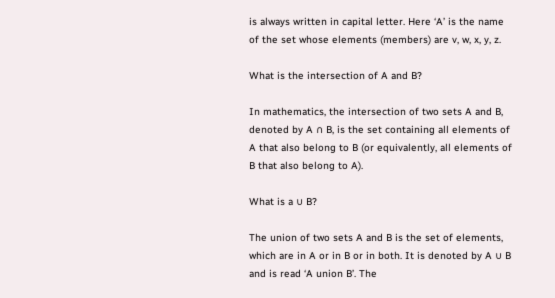is always written in capital letter. Here ‘A’ is the name of the set whose elements (members) are v, w, x, y, z.

What is the intersection of A and B?

In mathematics, the intersection of two sets A and B, denoted by A ∩ B, is the set containing all elements of A that also belong to B (or equivalently, all elements of B that also belong to A).

What is a ∪ B?

The union of two sets A and B is the set of elements, which are in A or in B or in both. It is denoted by A ∪ B and is read ‘A union B’. The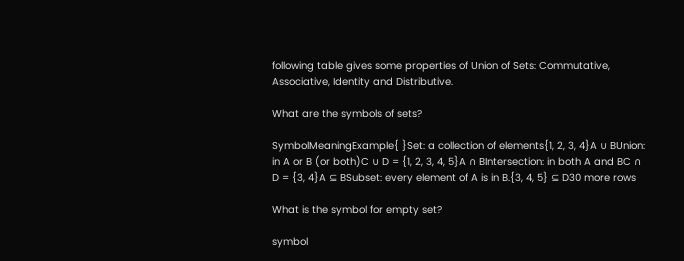following table gives some properties of Union of Sets: Commutative, Associative, Identity and Distributive.

What are the symbols of sets?

SymbolMeaningExample{ }Set: a collection of elements{1, 2, 3, 4}A ∪ BUnion: in A or B (or both)C ∪ D = {1, 2, 3, 4, 5}A ∩ BIntersection: in both A and BC ∩ D = {3, 4}A ⊆ BSubset: every element of A is in B.{3, 4, 5} ⊆ D30 more rows

What is the symbol for empty set?

symbol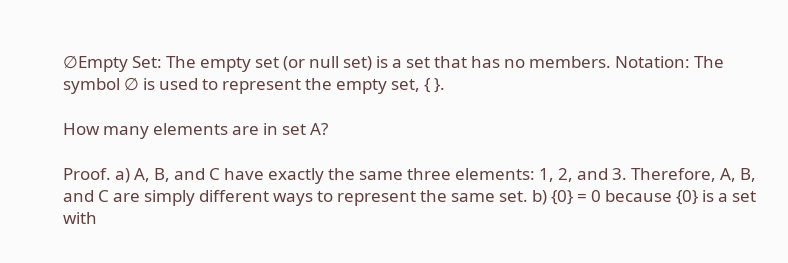∅Empty Set: The empty set (or null set) is a set that has no members. Notation: The symbol ∅ is used to represent the empty set, { }.

How many elements are in set A?

Proof. a) A, B, and C have exactly the same three elements: 1, 2, and 3. Therefore, A, B, and C are simply different ways to represent the same set. b) {0} = 0 because {0} is a set with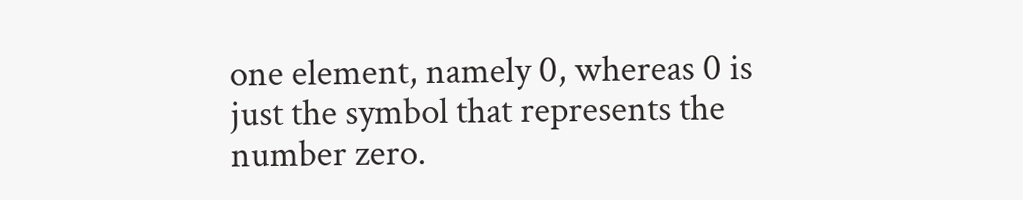one element, namely 0, whereas 0 is just the symbol that represents the number zero.